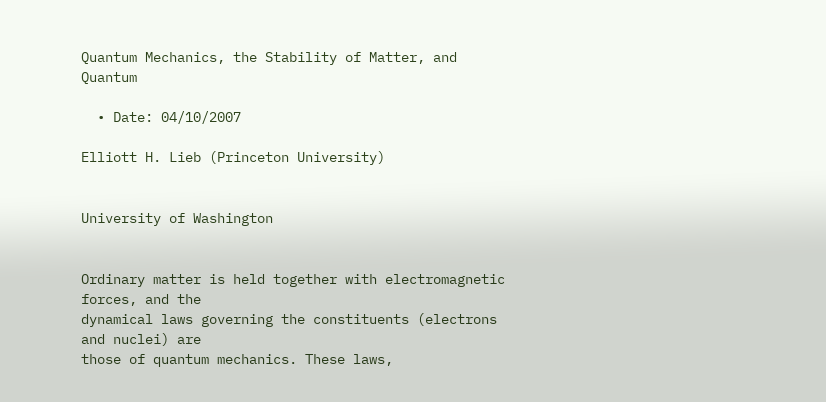Quantum Mechanics, the Stability of Matter, and Quantum

  • Date: 04/10/2007

Elliott H. Lieb (Princeton University)


University of Washington


Ordinary matter is held together with electromagnetic forces, and the
dynamical laws governing the constituents (electrons and nuclei) are
those of quantum mechanics. These laws,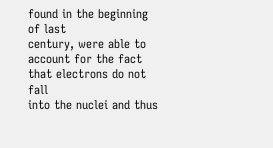found in the beginning of last
century, were able to account for the fact that electrons do not fall
into the nuclei and thus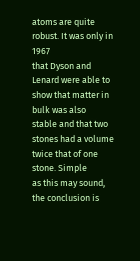atoms are quite robust. It was only in 1967
that Dyson and Lenard were able to show that matter in bulk was also
stable and that two stones had a volume twice that of one stone. Simple
as this may sound, the conclusion is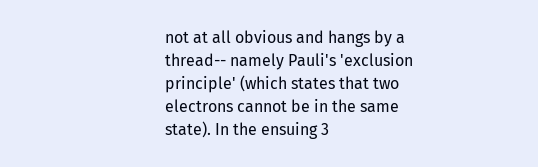not at all obvious and hangs by a
thread-- namely Pauli's 'exclusion principle' (which states that two
electrons cannot be in the same state). In the ensuing 3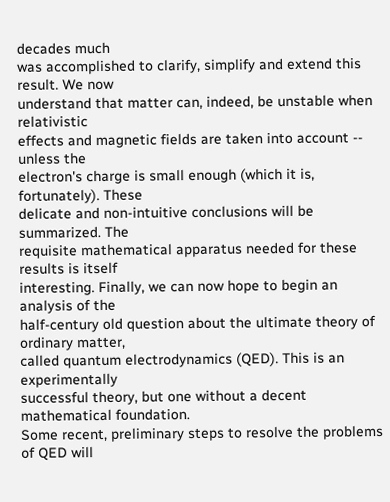decades much
was accomplished to clarify, simplify and extend this result. We now
understand that matter can, indeed, be unstable when relativistic
effects and magnetic fields are taken into account -- unless the
electron's charge is small enough (which it is, fortunately). These
delicate and non-intuitive conclusions will be summarized. The
requisite mathematical apparatus needed for these results is itself
interesting. Finally, we can now hope to begin an analysis of the
half-century old question about the ultimate theory of ordinary matter,
called quantum electrodynamics (QED). This is an experimentally
successful theory, but one without a decent mathematical foundation.
Some recent, preliminary steps to resolve the problems of QED will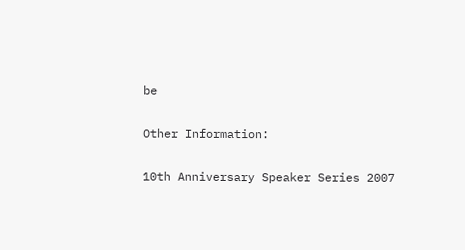be

Other Information:

10th Anniversary Speaker Series 2007